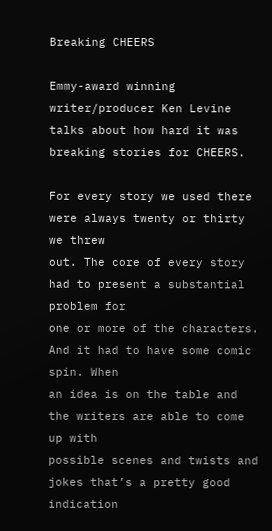Breaking CHEERS

Emmy-award winning writer/producer Ken Levine talks about how hard it was breaking stories for CHEERS.

For every story we used there were always twenty or thirty we threw
out. The core of every story had to present a substantial problem for
one or more of the characters. And it had to have some comic spin. When
an idea is on the table and the writers are able to come up with
possible scenes and twists and jokes that’s a pretty good indication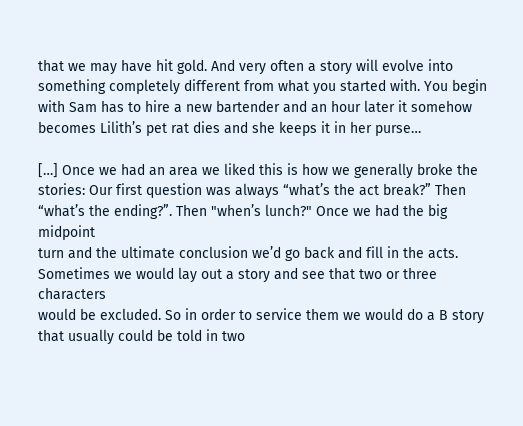that we may have hit gold. And very often a story will evolve into
something completely different from what you started with. You begin
with Sam has to hire a new bartender and an hour later it somehow
becomes Lilith’s pet rat dies and she keeps it in her purse…

[…] Once we had an area we liked this is how we generally broke the
stories: Our first question was always “what’s the act break?” Then
“what’s the ending?”. Then "when’s lunch?" Once we had the big midpoint
turn and the ultimate conclusion we’d go back and fill in the acts.
Sometimes we would lay out a story and see that two or three characters
would be excluded. So in order to service them we would do a B story
that usually could be told in two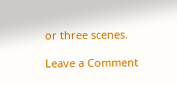or three scenes.

Leave a Comment